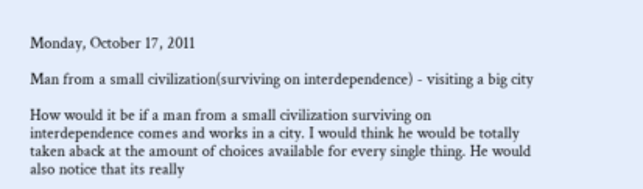Monday, October 17, 2011

Man from a small civilization(surviving on interdependence) - visiting a big city

How would it be if a man from a small civilization surviving on interdependence comes and works in a city. I would think he would be totally taken aback at the amount of choices available for every single thing. He would also notice that its really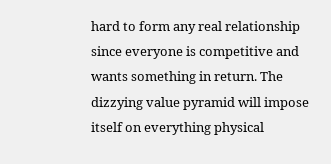hard to form any real relationship since everyone is competitive and wants something in return. The dizzying value pyramid will impose itself on everything physical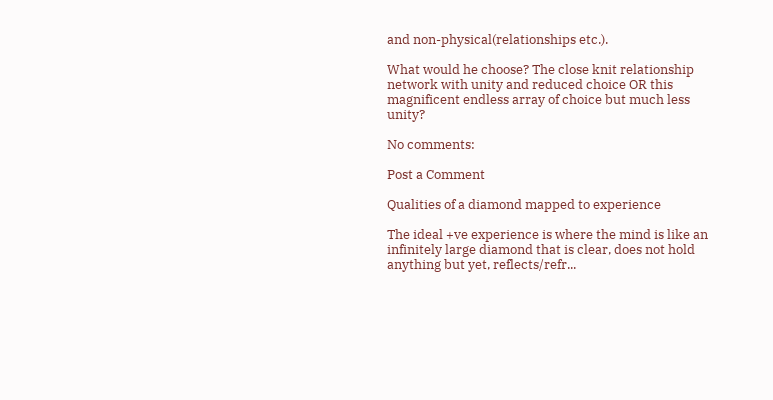and non-physical(relationships etc.).

What would he choose? The close knit relationship network with unity and reduced choice OR this magnificent endless array of choice but much less unity?

No comments:

Post a Comment

Qualities of a diamond mapped to experience

The ideal +ve experience is where the mind is like an infinitely large diamond that is clear, does not hold anything but yet, reflects/refr...